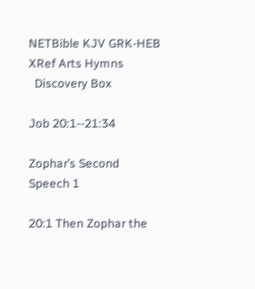NETBible KJV GRK-HEB XRef Arts Hymns
  Discovery Box

Job 20:1--21:34

Zophar’s Second Speech 1

20:1 Then Zophar the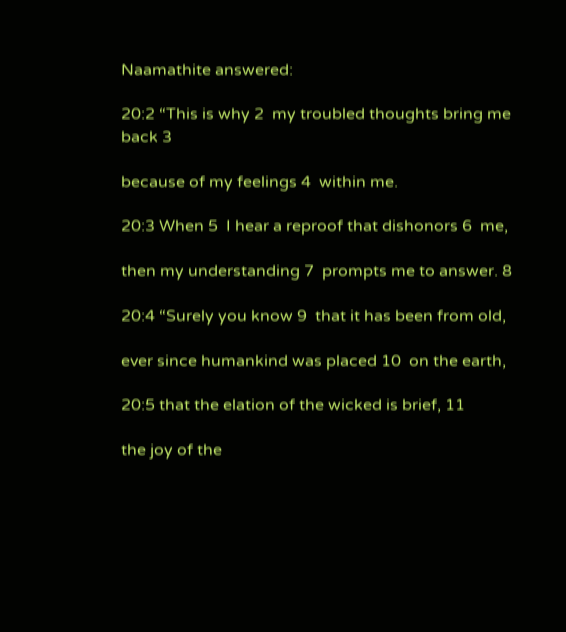Naamathite answered:

20:2 “This is why 2  my troubled thoughts bring me back 3

because of my feelings 4  within me.

20:3 When 5  I hear a reproof that dishonors 6  me,

then my understanding 7  prompts me to answer. 8

20:4 “Surely you know 9  that it has been from old,

ever since humankind was placed 10  on the earth,

20:5 that the elation of the wicked is brief, 11

the joy of the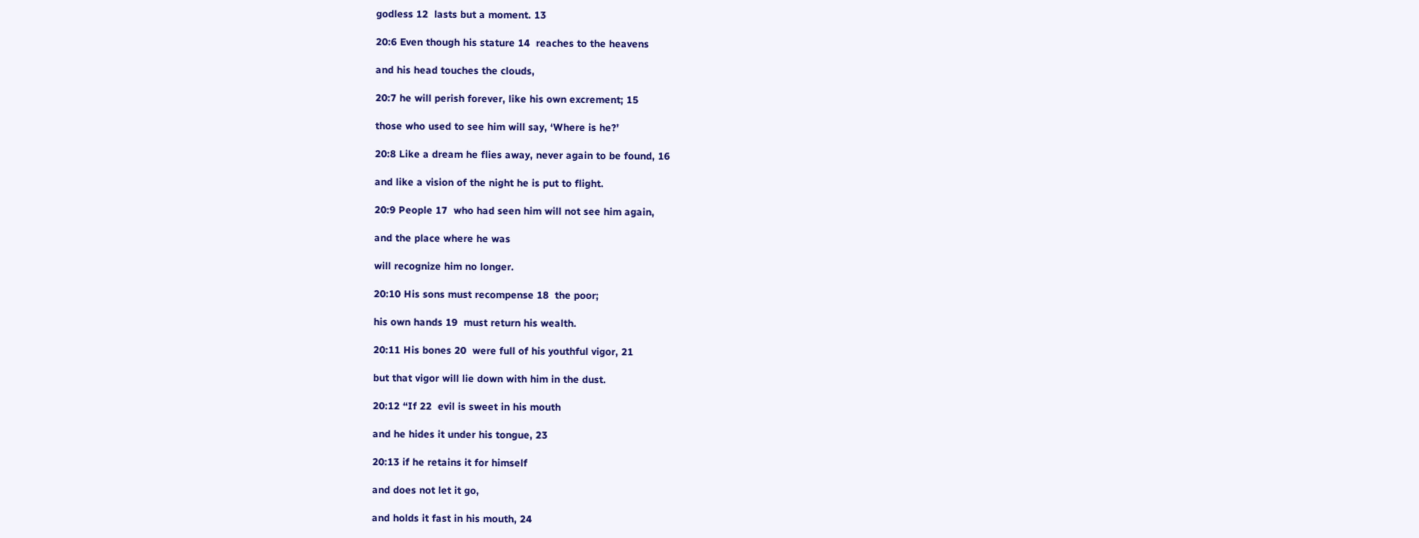godless 12  lasts but a moment. 13

20:6 Even though his stature 14  reaches to the heavens

and his head touches the clouds,

20:7 he will perish forever, like his own excrement; 15

those who used to see him will say, ‘Where is he?’

20:8 Like a dream he flies away, never again to be found, 16

and like a vision of the night he is put to flight.

20:9 People 17  who had seen him will not see him again,

and the place where he was

will recognize him no longer.

20:10 His sons must recompense 18  the poor;

his own hands 19  must return his wealth.

20:11 His bones 20  were full of his youthful vigor, 21

but that vigor will lie down with him in the dust.

20:12 “If 22  evil is sweet in his mouth

and he hides it under his tongue, 23

20:13 if he retains it for himself

and does not let it go,

and holds it fast in his mouth, 24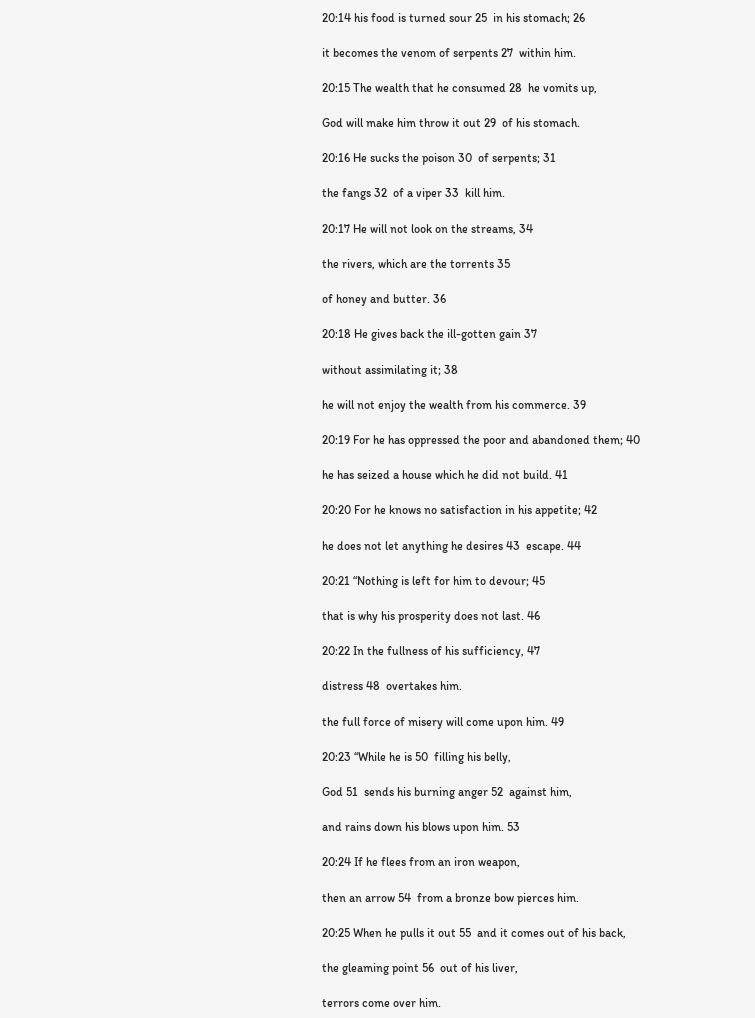20:14 his food is turned sour 25  in his stomach; 26

it becomes the venom of serpents 27  within him.

20:15 The wealth that he consumed 28  he vomits up,

God will make him throw it out 29  of his stomach.

20:16 He sucks the poison 30  of serpents; 31

the fangs 32  of a viper 33  kill him.

20:17 He will not look on the streams, 34

the rivers, which are the torrents 35

of honey and butter. 36

20:18 He gives back the ill-gotten gain 37

without assimilating it; 38

he will not enjoy the wealth from his commerce. 39

20:19 For he has oppressed the poor and abandoned them; 40

he has seized a house which he did not build. 41

20:20 For he knows no satisfaction in his appetite; 42

he does not let anything he desires 43  escape. 44

20:21 “Nothing is left for him to devour; 45

that is why his prosperity does not last. 46

20:22 In the fullness of his sufficiency, 47

distress 48  overtakes him.

the full force of misery will come upon him. 49

20:23 “While he is 50  filling his belly,

God 51  sends his burning anger 52  against him,

and rains down his blows upon him. 53

20:24 If he flees from an iron weapon,

then an arrow 54  from a bronze bow pierces him.

20:25 When he pulls it out 55  and it comes out of his back,

the gleaming point 56  out of his liver,

terrors come over him.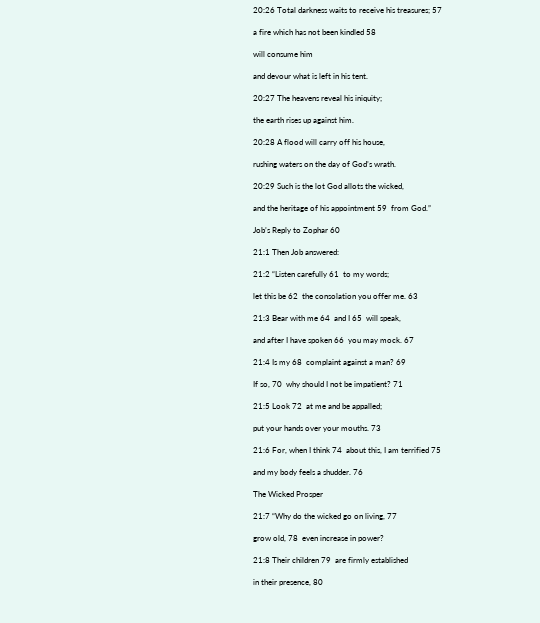20:26 Total darkness waits to receive his treasures; 57

a fire which has not been kindled 58

will consume him

and devour what is left in his tent.

20:27 The heavens reveal his iniquity;

the earth rises up against him.

20:28 A flood will carry off his house,

rushing waters on the day of God’s wrath.

20:29 Such is the lot God allots the wicked,

and the heritage of his appointment 59  from God.”

Job’s Reply to Zophar 60

21:1 Then Job answered:

21:2 “Listen carefully 61  to my words;

let this be 62  the consolation you offer me. 63

21:3 Bear with me 64  and I 65  will speak,

and after I have spoken 66  you may mock. 67

21:4 Is my 68  complaint against a man? 69

If so, 70  why should I not be impatient? 71

21:5 Look 72  at me and be appalled;

put your hands over your mouths. 73

21:6 For, when I think 74  about this, I am terrified 75

and my body feels a shudder. 76

The Wicked Prosper

21:7 “Why do the wicked go on living, 77

grow old, 78  even increase in power?

21:8 Their children 79  are firmly established

in their presence, 80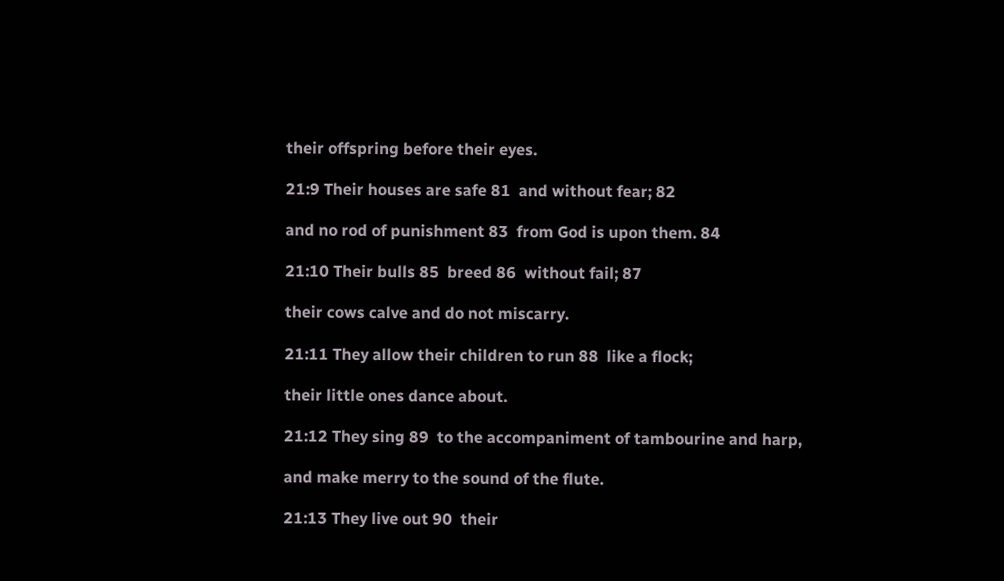their offspring before their eyes.

21:9 Their houses are safe 81  and without fear; 82

and no rod of punishment 83  from God is upon them. 84

21:10 Their bulls 85  breed 86  without fail; 87

their cows calve and do not miscarry.

21:11 They allow their children to run 88  like a flock;

their little ones dance about.

21:12 They sing 89  to the accompaniment of tambourine and harp,

and make merry to the sound of the flute.

21:13 They live out 90  their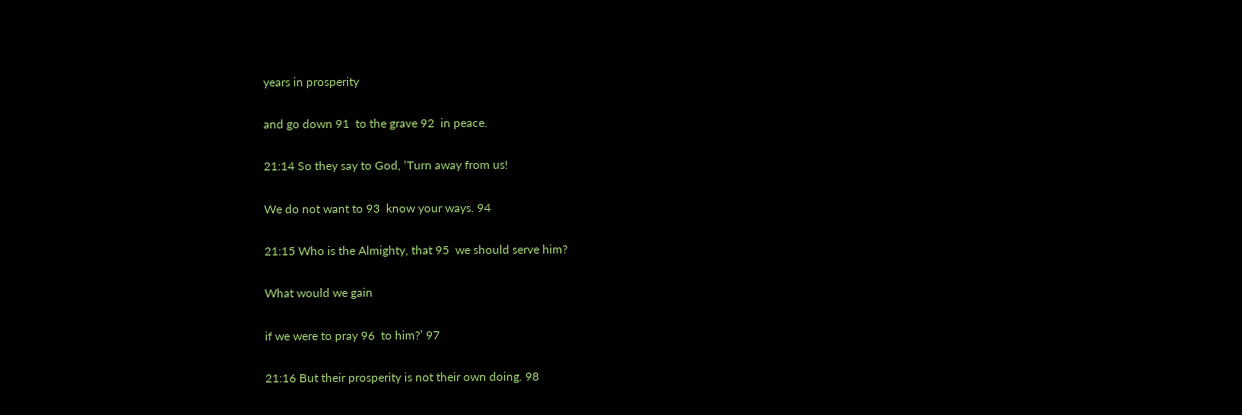years in prosperity

and go down 91  to the grave 92  in peace.

21:14 So they say to God, ‘Turn away from us!

We do not want to 93  know your ways. 94

21:15 Who is the Almighty, that 95  we should serve him?

What would we gain

if we were to pray 96  to him?’ 97

21:16 But their prosperity is not their own doing. 98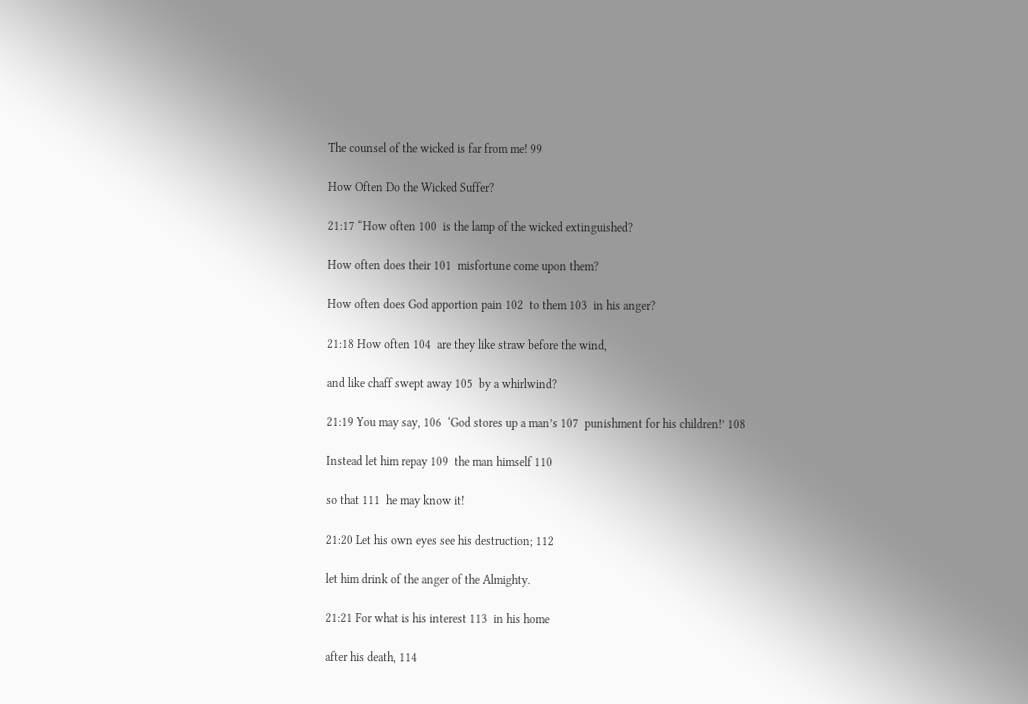The counsel of the wicked is far from me! 99

How Often Do the Wicked Suffer?

21:17 “How often 100  is the lamp of the wicked extinguished?

How often does their 101  misfortune come upon them?

How often does God apportion pain 102  to them 103  in his anger?

21:18 How often 104  are they like straw before the wind,

and like chaff swept away 105  by a whirlwind?

21:19 You may say, 106  ‘God stores up a man’s 107  punishment for his children!’ 108

Instead let him repay 109  the man himself 110

so that 111  he may know it!

21:20 Let his own eyes see his destruction; 112

let him drink of the anger of the Almighty.

21:21 For what is his interest 113  in his home

after his death, 114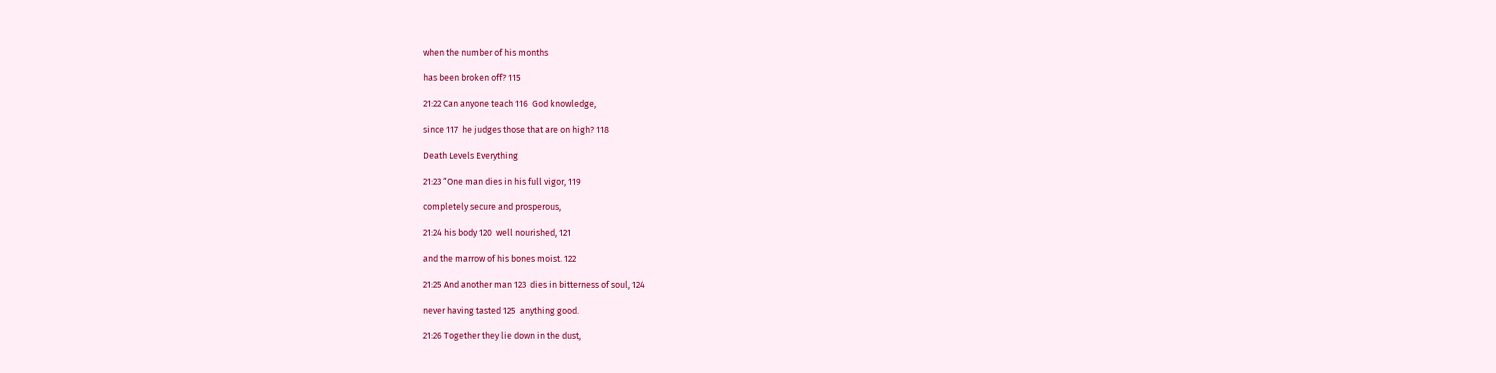when the number of his months

has been broken off? 115

21:22 Can anyone teach 116  God knowledge,

since 117  he judges those that are on high? 118

Death Levels Everything

21:23 “One man dies in his full vigor, 119

completely secure and prosperous,

21:24 his body 120  well nourished, 121

and the marrow of his bones moist. 122

21:25 And another man 123  dies in bitterness of soul, 124

never having tasted 125  anything good.

21:26 Together they lie down in the dust,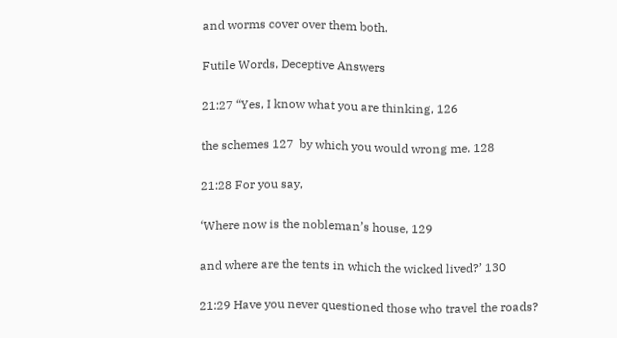and worms cover over them both.

Futile Words, Deceptive Answers

21:27 “Yes, I know what you are thinking, 126

the schemes 127  by which you would wrong me. 128

21:28 For you say,

‘Where now is the nobleman’s house, 129

and where are the tents in which the wicked lived?’ 130

21:29 Have you never questioned those who travel the roads?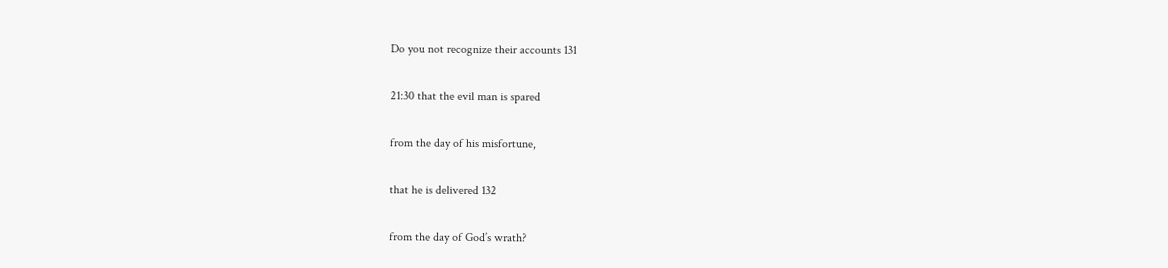Do you not recognize their accounts 131

21:30 that the evil man is spared

from the day of his misfortune,

that he is delivered 132

from the day of God’s wrath?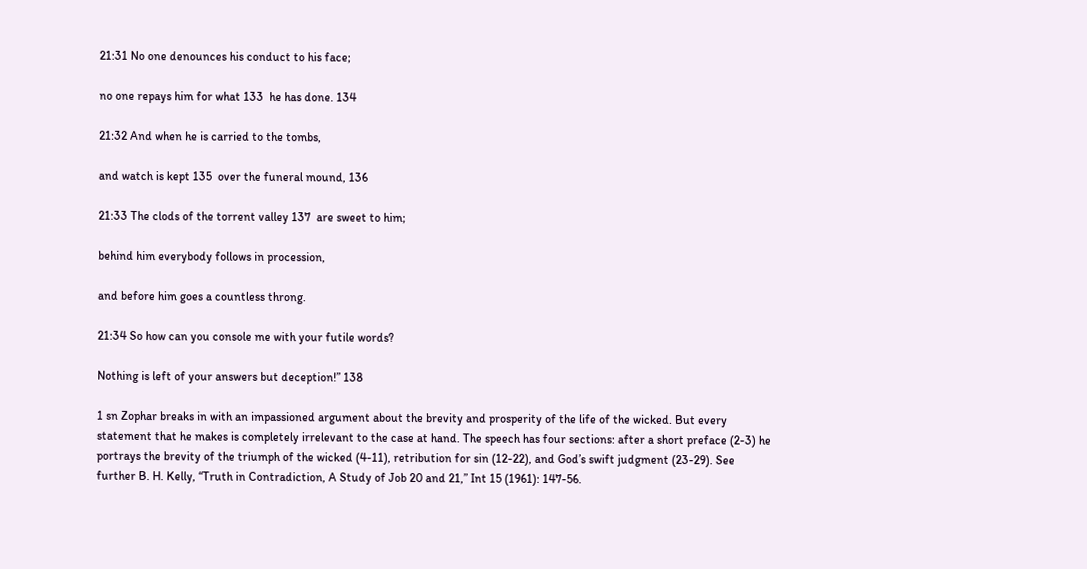21:31 No one denounces his conduct to his face;

no one repays him for what 133  he has done. 134

21:32 And when he is carried to the tombs,

and watch is kept 135  over the funeral mound, 136

21:33 The clods of the torrent valley 137  are sweet to him;

behind him everybody follows in procession,

and before him goes a countless throng.

21:34 So how can you console me with your futile words?

Nothing is left of your answers but deception!” 138

1 sn Zophar breaks in with an impassioned argument about the brevity and prosperity of the life of the wicked. But every statement that he makes is completely irrelevant to the case at hand. The speech has four sections: after a short preface (2-3) he portrays the brevity of the triumph of the wicked (4-11), retribution for sin (12-22), and God’s swift judgment (23-29). See further B. H. Kelly, “Truth in Contradiction, A Study of Job 20 and 21,” Int 15 (1961): 147-56.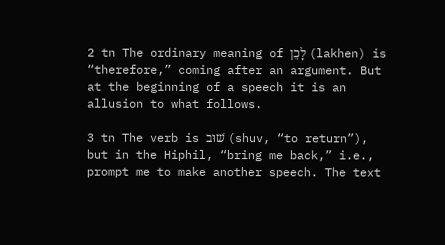2 tn The ordinary meaning of לָכֵן (lakhen) is “therefore,” coming after an argument. But at the beginning of a speech it is an allusion to what follows.

3 tn The verb is שׁוּב (shuv, “to return”), but in the Hiphil, “bring me back,” i.e., prompt me to make another speech. The text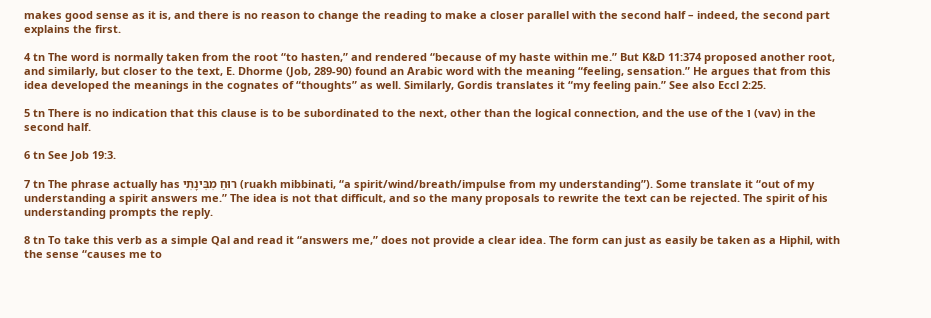makes good sense as it is, and there is no reason to change the reading to make a closer parallel with the second half – indeed, the second part explains the first.

4 tn The word is normally taken from the root “to hasten,” and rendered “because of my haste within me.” But K&D 11:374 proposed another root, and similarly, but closer to the text, E. Dhorme (Job, 289-90) found an Arabic word with the meaning “feeling, sensation.” He argues that from this idea developed the meanings in the cognates of “thoughts” as well. Similarly, Gordis translates it “my feeling pain.” See also Eccl 2:25.

5 tn There is no indication that this clause is to be subordinated to the next, other than the logical connection, and the use of the ו (vav) in the second half.

6 tn See Job 19:3.

7 tn The phrase actually has רוּחַ מִבִּינָתִי (ruakh mibbinati, “a spirit/wind/breath/impulse from my understanding”). Some translate it “out of my understanding a spirit answers me.” The idea is not that difficult, and so the many proposals to rewrite the text can be rejected. The spirit of his understanding prompts the reply.

8 tn To take this verb as a simple Qal and read it “answers me,” does not provide a clear idea. The form can just as easily be taken as a Hiphil, with the sense “causes me to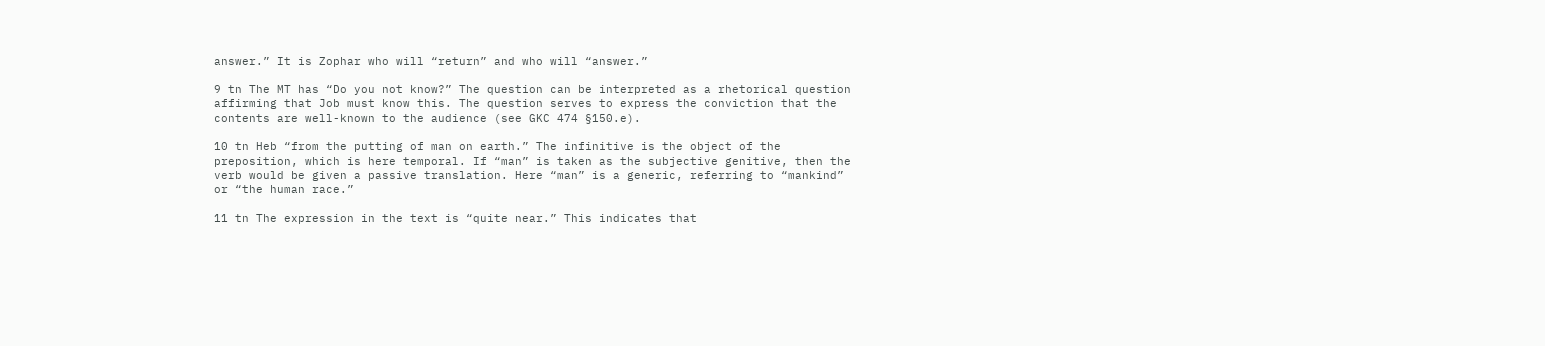answer.” It is Zophar who will “return” and who will “answer.”

9 tn The MT has “Do you not know?” The question can be interpreted as a rhetorical question affirming that Job must know this. The question serves to express the conviction that the contents are well-known to the audience (see GKC 474 §150.e).

10 tn Heb “from the putting of man on earth.” The infinitive is the object of the preposition, which is here temporal. If “man” is taken as the subjective genitive, then the verb would be given a passive translation. Here “man” is a generic, referring to “mankind” or “the human race.”

11 tn The expression in the text is “quite near.” This indicates that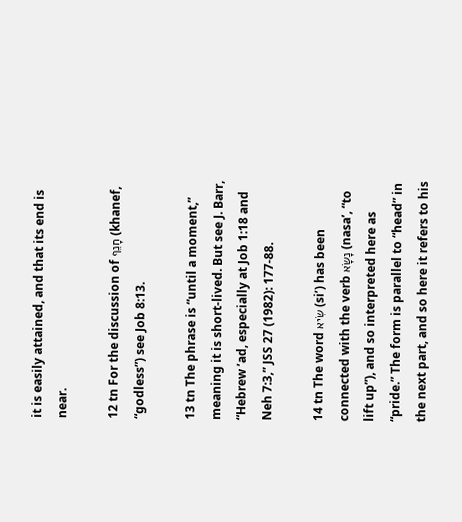it is easily attained, and that its end is near.

12 tn For the discussion of חָנֵף (khanef, “godless”) see Job 8:13.

13 tn The phrase is “until a moment,” meaning it is short-lived. But see J. Barr, “Hebrew ’ad, especially at Job 1:18 and Neh 7:3,” JSS 27 (1982): 177-88.

14 tn The word שִׂיא (si’) has been connected with the verb נָשָׂא (nasa’, “to lift up”), and so interpreted here as “pride.” The form is parallel to “head” in the next part, and so here it refers to his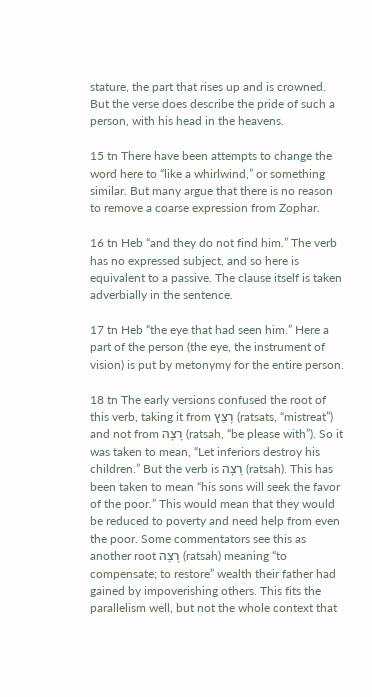stature, the part that rises up and is crowned. But the verse does describe the pride of such a person, with his head in the heavens.

15 tn There have been attempts to change the word here to “like a whirlwind,” or something similar. But many argue that there is no reason to remove a coarse expression from Zophar.

16 tn Heb “and they do not find him.” The verb has no expressed subject, and so here is equivalent to a passive. The clause itself is taken adverbially in the sentence.

17 tn Heb “the eye that had seen him.” Here a part of the person (the eye, the instrument of vision) is put by metonymy for the entire person.

18 tn The early versions confused the root of this verb, taking it from רָצַץ (ratsats, “mistreat”) and not from רָצָה (ratsah, “be please with”). So it was taken to mean, “Let inferiors destroy his children.” But the verb is רָצָה (ratsah). This has been taken to mean “his sons will seek the favor of the poor.” This would mean that they would be reduced to poverty and need help from even the poor. Some commentators see this as another root רָצָה (ratsah) meaning “to compensate; to restore” wealth their father had gained by impoverishing others. This fits the parallelism well, but not the whole context that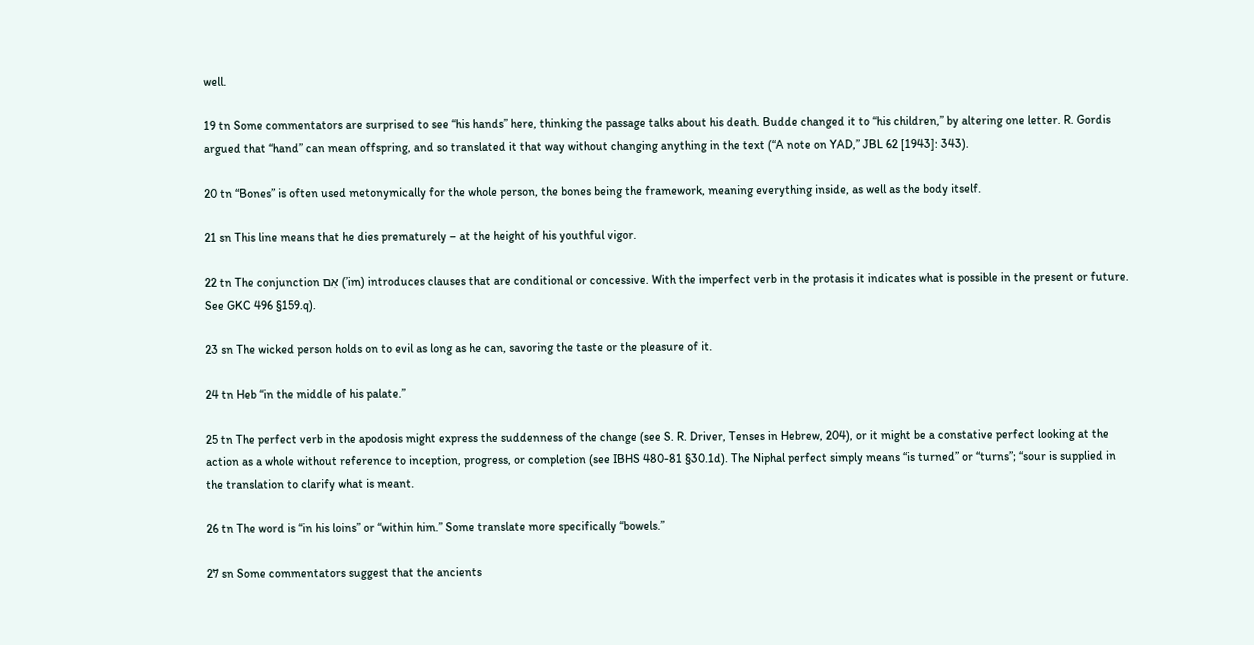well.

19 tn Some commentators are surprised to see “his hands” here, thinking the passage talks about his death. Budde changed it to “his children,” by altering one letter. R. Gordis argued that “hand” can mean offspring, and so translated it that way without changing anything in the text (“A note on YAD,” JBL 62 [1943]: 343).

20 tn “Bones” is often used metonymically for the whole person, the bones being the framework, meaning everything inside, as well as the body itself.

21 sn This line means that he dies prematurely – at the height of his youthful vigor.

22 tn The conjunction אִם (’im) introduces clauses that are conditional or concessive. With the imperfect verb in the protasis it indicates what is possible in the present or future. See GKC 496 §159.q).

23 sn The wicked person holds on to evil as long as he can, savoring the taste or the pleasure of it.

24 tn Heb “in the middle of his palate.”

25 tn The perfect verb in the apodosis might express the suddenness of the change (see S. R. Driver, Tenses in Hebrew, 204), or it might be a constative perfect looking at the action as a whole without reference to inception, progress, or completion (see IBHS 480-81 §30.1d). The Niphal perfect simply means “is turned” or “turns”; “sour is supplied in the translation to clarify what is meant.

26 tn The word is “in his loins” or “within him.” Some translate more specifically “bowels.”

27 sn Some commentators suggest that the ancients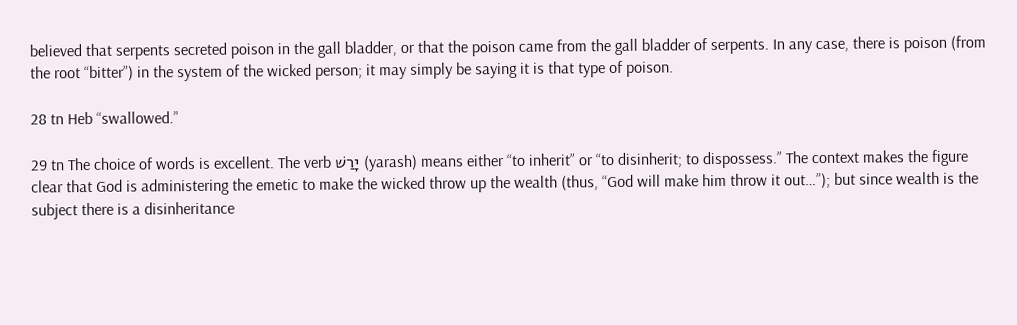believed that serpents secreted poison in the gall bladder, or that the poison came from the gall bladder of serpents. In any case, there is poison (from the root “bitter”) in the system of the wicked person; it may simply be saying it is that type of poison.

28 tn Heb “swallowed.”

29 tn The choice of words is excellent. The verb יָרַשׁ (yarash) means either “to inherit” or “to disinherit; to dispossess.” The context makes the figure clear that God is administering the emetic to make the wicked throw up the wealth (thus, “God will make him throw it out…”); but since wealth is the subject there is a disinheritance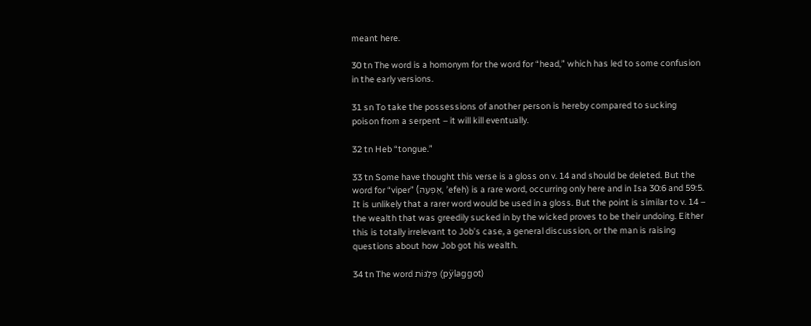meant here.

30 tn The word is a homonym for the word for “head,” which has led to some confusion in the early versions.

31 sn To take the possessions of another person is hereby compared to sucking poison from a serpent – it will kill eventually.

32 tn Heb “tongue.”

33 tn Some have thought this verse is a gloss on v. 14 and should be deleted. But the word for “viper” (אֶפְעֶה, ’efeh) is a rare word, occurring only here and in Isa 30:6 and 59:5. It is unlikely that a rarer word would be used in a gloss. But the point is similar to v. 14 – the wealth that was greedily sucked in by the wicked proves to be their undoing. Either this is totally irrelevant to Job’s case, a general discussion, or the man is raising questions about how Job got his wealth.

34 tn The word פְּלַגּוֹת (pÿlaggot)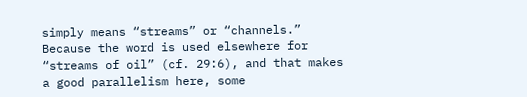simply means “streams” or “channels.” Because the word is used elsewhere for “streams of oil” (cf. 29:6), and that makes a good parallelism here, some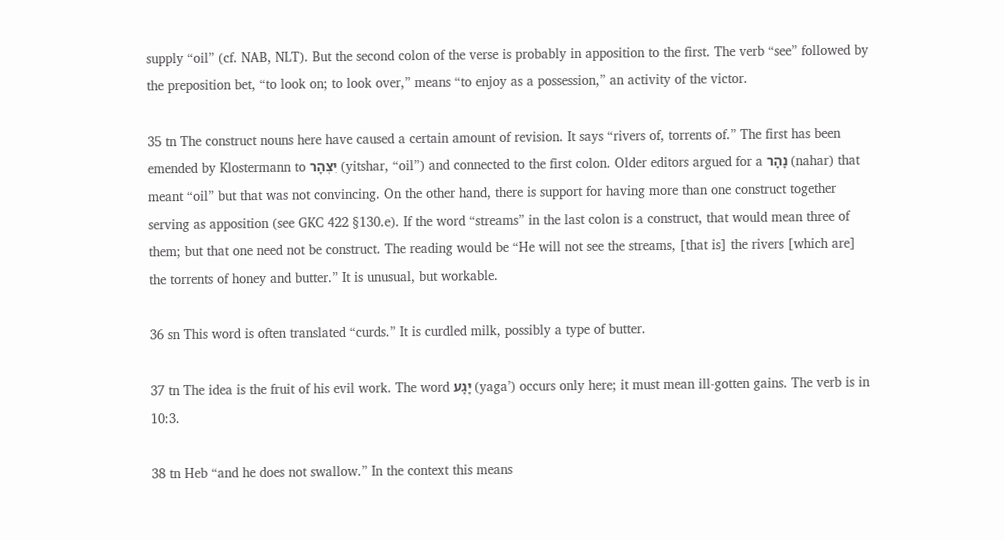supply “oil” (cf. NAB, NLT). But the second colon of the verse is probably in apposition to the first. The verb “see” followed by the preposition bet, “to look on; to look over,” means “to enjoy as a possession,” an activity of the victor.

35 tn The construct nouns here have caused a certain amount of revision. It says “rivers of, torrents of.” The first has been emended by Klostermann to יִצְהָר (yitshar, “oil”) and connected to the first colon. Older editors argued for a נָהָר (nahar) that meant “oil” but that was not convincing. On the other hand, there is support for having more than one construct together serving as apposition (see GKC 422 §130.e). If the word “streams” in the last colon is a construct, that would mean three of them; but that one need not be construct. The reading would be “He will not see the streams, [that is] the rivers [which are] the torrents of honey and butter.” It is unusual, but workable.

36 sn This word is often translated “curds.” It is curdled milk, possibly a type of butter.

37 tn The idea is the fruit of his evil work. The word יָגָע (yaga’) occurs only here; it must mean ill-gotten gains. The verb is in 10:3.

38 tn Heb “and he does not swallow.” In the context this means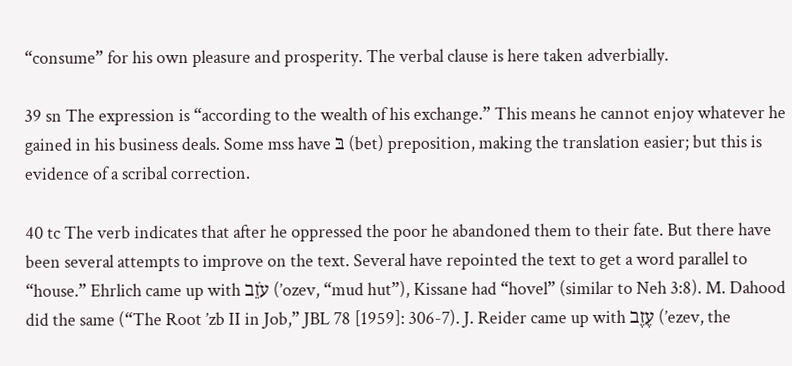“consume” for his own pleasure and prosperity. The verbal clause is here taken adverbially.

39 sn The expression is “according to the wealth of his exchange.” This means he cannot enjoy whatever he gained in his business deals. Some mss have בּ (bet) preposition, making the translation easier; but this is evidence of a scribal correction.

40 tc The verb indicates that after he oppressed the poor he abandoned them to their fate. But there have been several attempts to improve on the text. Several have repointed the text to get a word parallel to “house.” Ehrlich came up with עֹזֵב (’ozev, “mud hut”), Kissane had “hovel” (similar to Neh 3:8). M. Dahood did the same (“The Root ’zb II in Job,” JBL 78 [1959]: 306-7). J. Reider came up with עֶזֶב (’ezev, the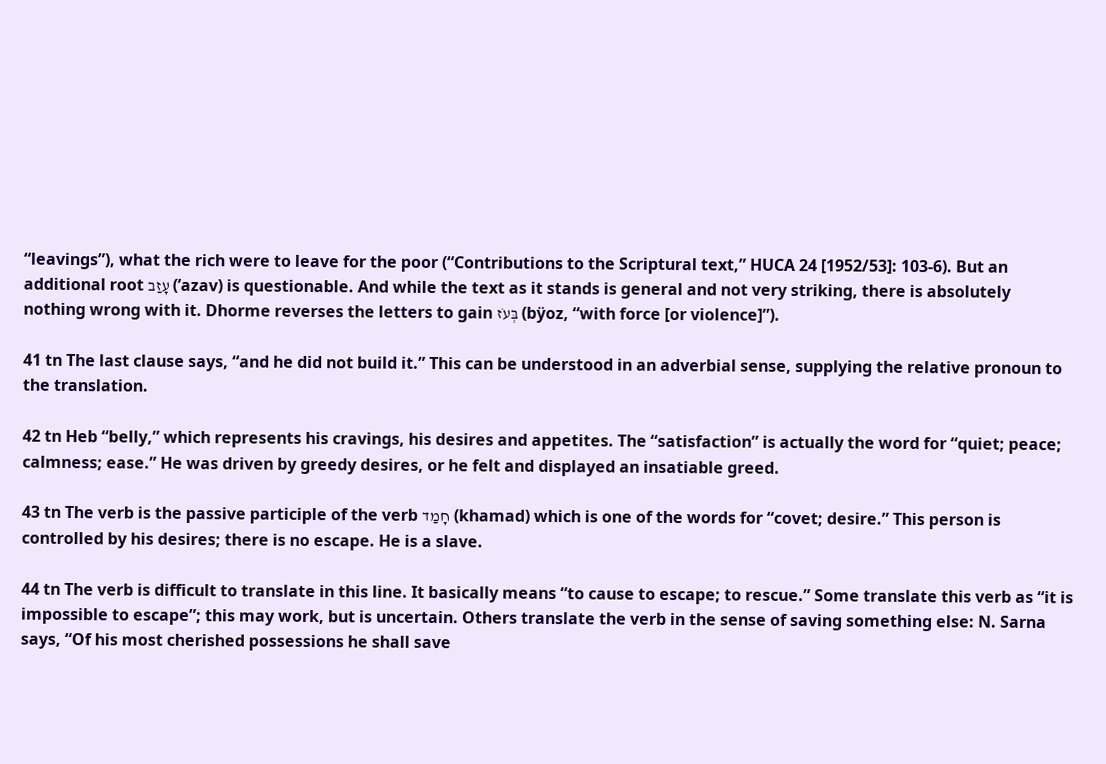“leavings”), what the rich were to leave for the poor (“Contributions to the Scriptural text,” HUCA 24 [1952/53]: 103-6). But an additional root עָזַב (’azav) is questionable. And while the text as it stands is general and not very striking, there is absolutely nothing wrong with it. Dhorme reverses the letters to gain בְּעֹז (bÿoz, “with force [or violence]”).

41 tn The last clause says, “and he did not build it.” This can be understood in an adverbial sense, supplying the relative pronoun to the translation.

42 tn Heb “belly,” which represents his cravings, his desires and appetites. The “satisfaction” is actually the word for “quiet; peace; calmness; ease.” He was driven by greedy desires, or he felt and displayed an insatiable greed.

43 tn The verb is the passive participle of the verb חָמַד (khamad) which is one of the words for “covet; desire.” This person is controlled by his desires; there is no escape. He is a slave.

44 tn The verb is difficult to translate in this line. It basically means “to cause to escape; to rescue.” Some translate this verb as “it is impossible to escape”; this may work, but is uncertain. Others translate the verb in the sense of saving something else: N. Sarna says, “Of his most cherished possessions he shall save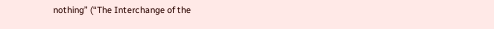nothing” (“The Interchange of the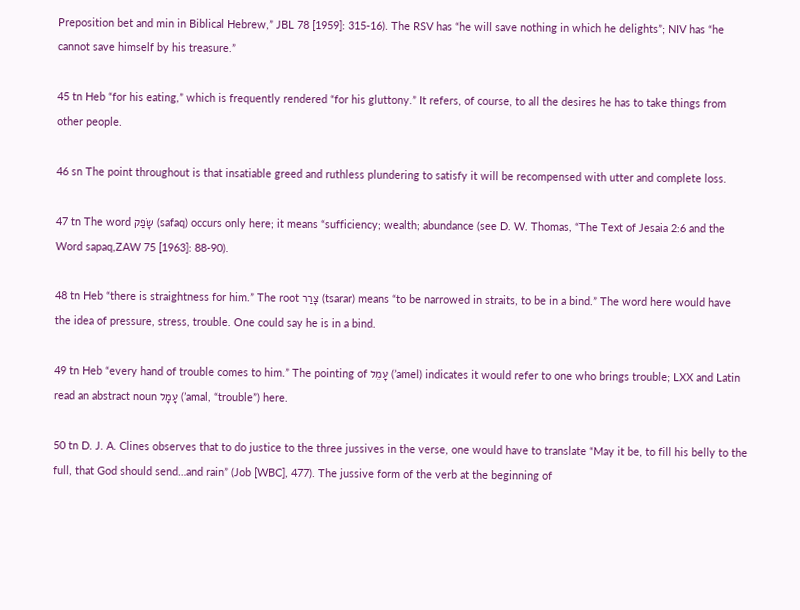Preposition bet and min in Biblical Hebrew,” JBL 78 [1959]: 315-16). The RSV has “he will save nothing in which he delights”; NIV has “he cannot save himself by his treasure.”

45 tn Heb “for his eating,” which is frequently rendered “for his gluttony.” It refers, of course, to all the desires he has to take things from other people.

46 sn The point throughout is that insatiable greed and ruthless plundering to satisfy it will be recompensed with utter and complete loss.

47 tn The word שָׂפַק (safaq) occurs only here; it means “sufficiency; wealth; abundance (see D. W. Thomas, “The Text of Jesaia 2:6 and the Word sapaq,ZAW 75 [1963]: 88-90).

48 tn Heb “there is straightness for him.” The root צָרַר (tsarar) means “to be narrowed in straits, to be in a bind.” The word here would have the idea of pressure, stress, trouble. One could say he is in a bind.

49 tn Heb “every hand of trouble comes to him.” The pointing of עָמֵל (’amel) indicates it would refer to one who brings trouble; LXX and Latin read an abstract noun עָמָל (’amal, “trouble”) here.

50 tn D. J. A. Clines observes that to do justice to the three jussives in the verse, one would have to translate “May it be, to fill his belly to the full, that God should send…and rain” (Job [WBC], 477). The jussive form of the verb at the beginning of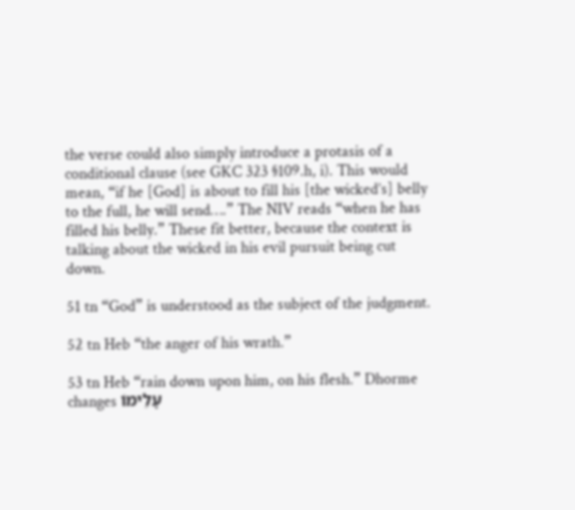the verse could also simply introduce a protasis of a conditional clause (see GKC 323 §109.h, i). This would mean, “if he [God] is about to fill his [the wicked’s] belly to the full, he will send….” The NIV reads “when he has filled his belly.” These fit better, because the context is talking about the wicked in his evil pursuit being cut down.

51 tn “God” is understood as the subject of the judgment.

52 tn Heb “the anger of his wrath.”

53 tn Heb “rain down upon him, on his flesh.” Dhorme changes עָלֵימוֹ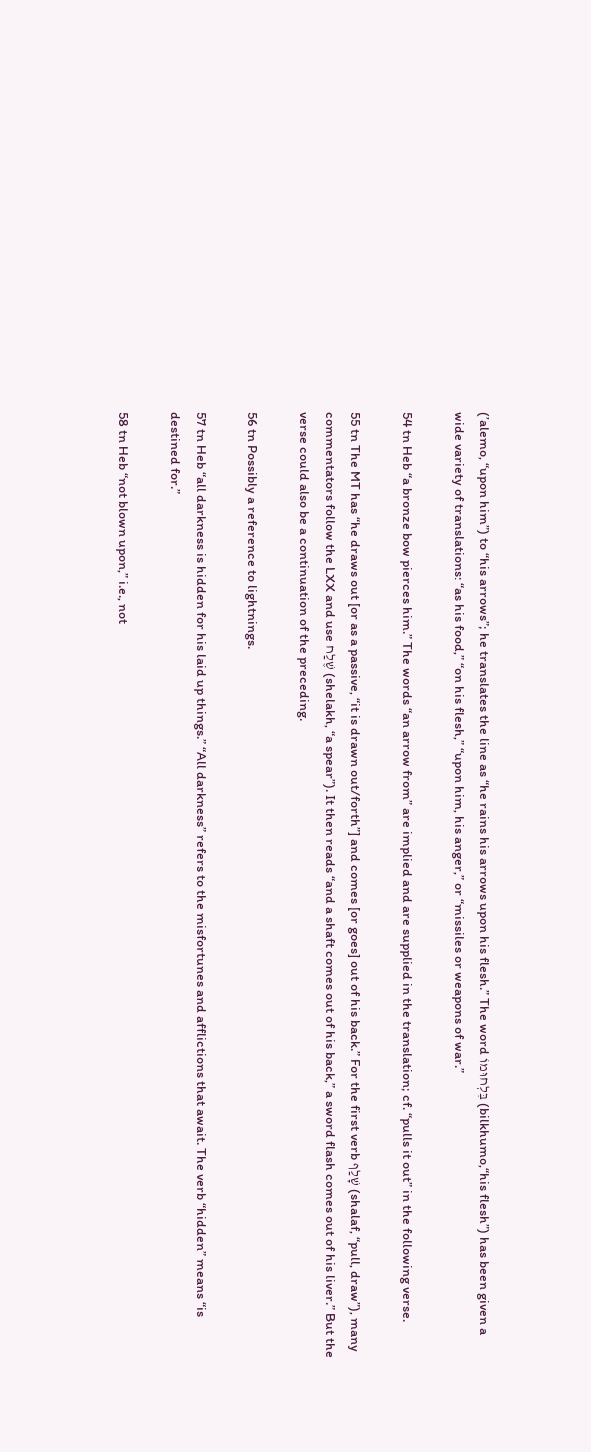(’alemo, “upon him”) to “his arrows”; he translates the line as “he rains his arrows upon his flesh.” The word בִּלְחוּמוֹ (bilkhumo,“his flesh”) has been given a wide variety of translations: “as his food,” “on his flesh,” “upon him, his anger,” or “missiles or weapons of war.”

54 tn Heb “a bronze bow pierces him.” The words “an arrow from” are implied and are supplied in the translation; cf. “pulls it out” in the following verse.

55 tn The MT has “he draws out [or as a passive, “it is drawn out/forth”] and comes [or goes] out of his back.” For the first verb שָׁלַף (shalaf, “pull, draw”), many commentators follow the LXX and use שֶׁלַח (shelakh, “a spear”). It then reads “and a shaft comes out of his back,” a sword flash comes out of his liver.” But the verse could also be a continuation of the preceding.

56 tn Possibly a reference to lightnings.

57 tn Heb “all darkness is hidden for his laid up things.” “All darkness” refers to the misfortunes and afflictions that await. The verb “hidden” means “is destined for.”

58 tn Heb “not blown upon,” i.e., not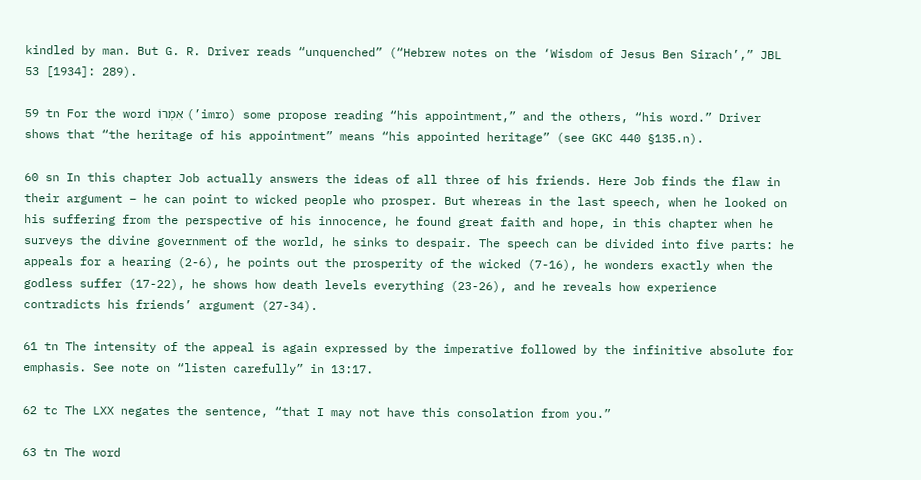kindled by man. But G. R. Driver reads “unquenched” (“Hebrew notes on the ‘Wisdom of Jesus Ben Sirach’,” JBL 53 [1934]: 289).

59 tn For the word אִמְרוֹ (’imro) some propose reading “his appointment,” and the others, “his word.” Driver shows that “the heritage of his appointment” means “his appointed heritage” (see GKC 440 §135.n).

60 sn In this chapter Job actually answers the ideas of all three of his friends. Here Job finds the flaw in their argument – he can point to wicked people who prosper. But whereas in the last speech, when he looked on his suffering from the perspective of his innocence, he found great faith and hope, in this chapter when he surveys the divine government of the world, he sinks to despair. The speech can be divided into five parts: he appeals for a hearing (2-6), he points out the prosperity of the wicked (7-16), he wonders exactly when the godless suffer (17-22), he shows how death levels everything (23-26), and he reveals how experience contradicts his friends’ argument (27-34).

61 tn The intensity of the appeal is again expressed by the imperative followed by the infinitive absolute for emphasis. See note on “listen carefully” in 13:17.

62 tc The LXX negates the sentence, “that I may not have this consolation from you.”

63 tn The word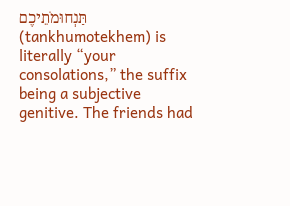תַּנְחוּמֹתֵיכֶם (tankhumotekhem) is literally “your consolations,” the suffix being a subjective genitive. The friends had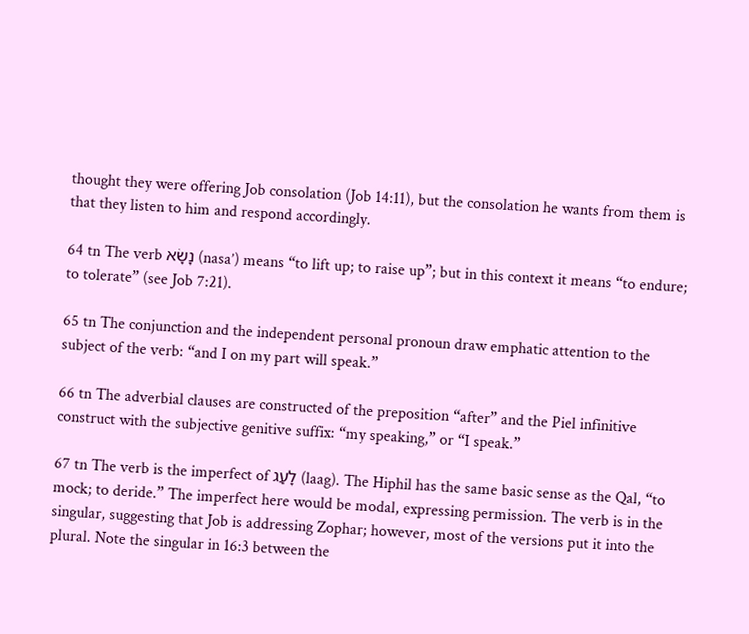thought they were offering Job consolation (Job 14:11), but the consolation he wants from them is that they listen to him and respond accordingly.

64 tn The verb נָשָׂא (nasa’) means “to lift up; to raise up”; but in this context it means “to endure; to tolerate” (see Job 7:21).

65 tn The conjunction and the independent personal pronoun draw emphatic attention to the subject of the verb: “and I on my part will speak.”

66 tn The adverbial clauses are constructed of the preposition “after” and the Piel infinitive construct with the subjective genitive suffix: “my speaking,” or “I speak.”

67 tn The verb is the imperfect of לָעַג (laag). The Hiphil has the same basic sense as the Qal, “to mock; to deride.” The imperfect here would be modal, expressing permission. The verb is in the singular, suggesting that Job is addressing Zophar; however, most of the versions put it into the plural. Note the singular in 16:3 between the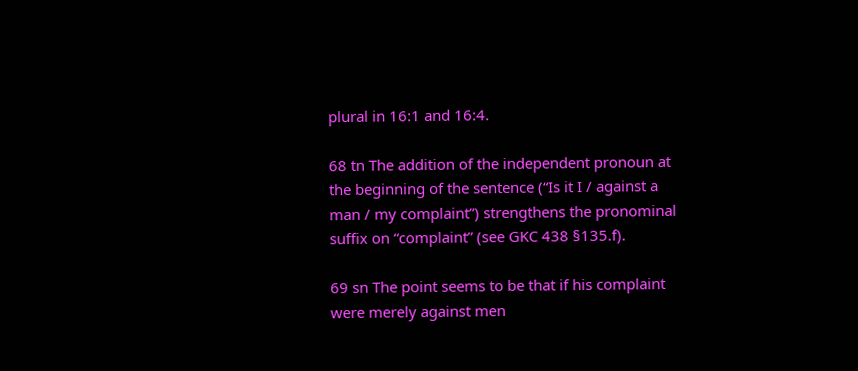plural in 16:1 and 16:4.

68 tn The addition of the independent pronoun at the beginning of the sentence (“Is it I / against a man / my complaint”) strengthens the pronominal suffix on “complaint” (see GKC 438 §135.f).

69 sn The point seems to be that if his complaint were merely against men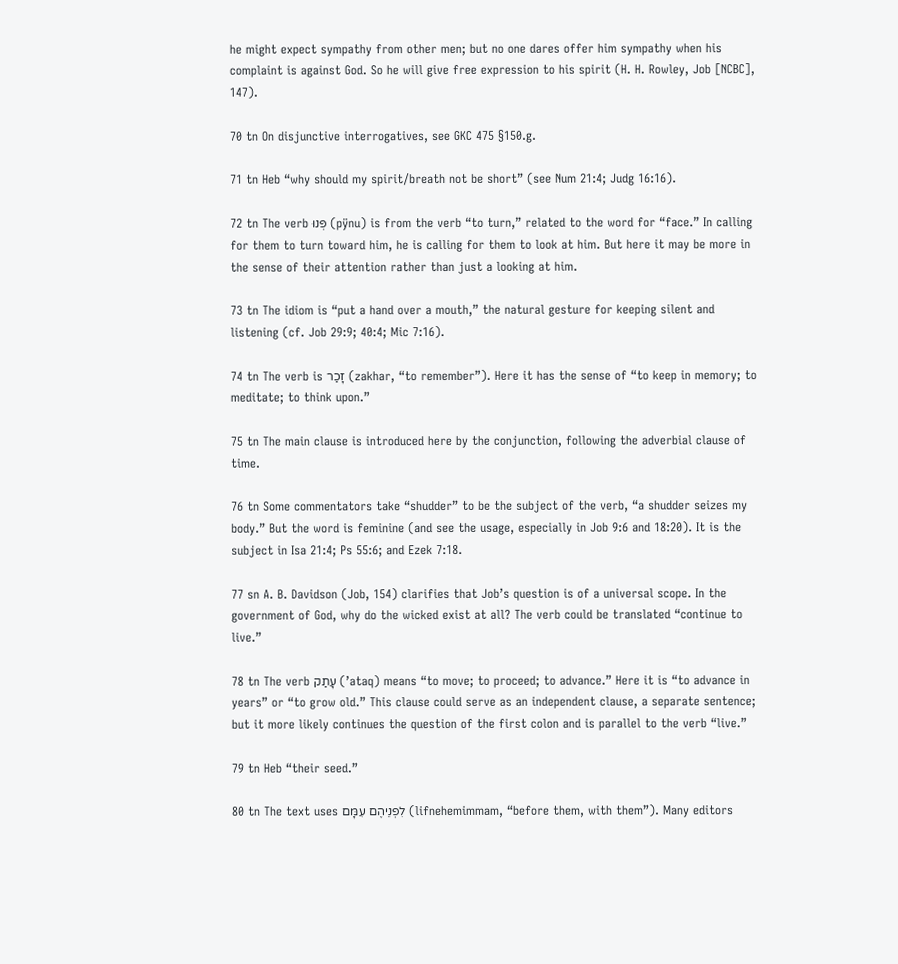he might expect sympathy from other men; but no one dares offer him sympathy when his complaint is against God. So he will give free expression to his spirit (H. H. Rowley, Job [NCBC], 147).

70 tn On disjunctive interrogatives, see GKC 475 §150.g.

71 tn Heb “why should my spirit/breath not be short” (see Num 21:4; Judg 16:16).

72 tn The verb פְּנוּ (pÿnu) is from the verb “to turn,” related to the word for “face.” In calling for them to turn toward him, he is calling for them to look at him. But here it may be more in the sense of their attention rather than just a looking at him.

73 tn The idiom is “put a hand over a mouth,” the natural gesture for keeping silent and listening (cf. Job 29:9; 40:4; Mic 7:16).

74 tn The verb is זָכַר (zakhar, “to remember”). Here it has the sense of “to keep in memory; to meditate; to think upon.”

75 tn The main clause is introduced here by the conjunction, following the adverbial clause of time.

76 tn Some commentators take “shudder” to be the subject of the verb, “a shudder seizes my body.” But the word is feminine (and see the usage, especially in Job 9:6 and 18:20). It is the subject in Isa 21:4; Ps 55:6; and Ezek 7:18.

77 sn A. B. Davidson (Job, 154) clarifies that Job’s question is of a universal scope. In the government of God, why do the wicked exist at all? The verb could be translated “continue to live.”

78 tn The verb עָתַק (’ataq) means “to move; to proceed; to advance.” Here it is “to advance in years” or “to grow old.” This clause could serve as an independent clause, a separate sentence; but it more likely continues the question of the first colon and is parallel to the verb “live.”

79 tn Heb “their seed.”

80 tn The text uses לִפְנֵיהֶם עִמָּם (lifnehemimmam, “before them, with them”). Many editors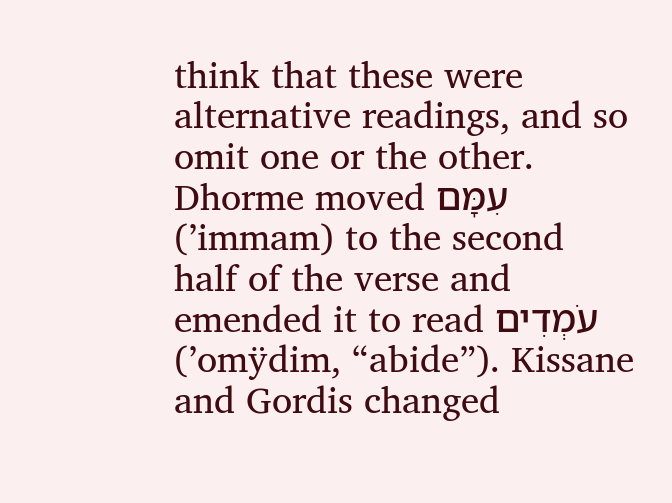think that these were alternative readings, and so omit one or the other. Dhorme moved עִמָּם (’immam) to the second half of the verse and emended it to read עֹמְדִים (’omÿdim, “abide”). Kissane and Gordis changed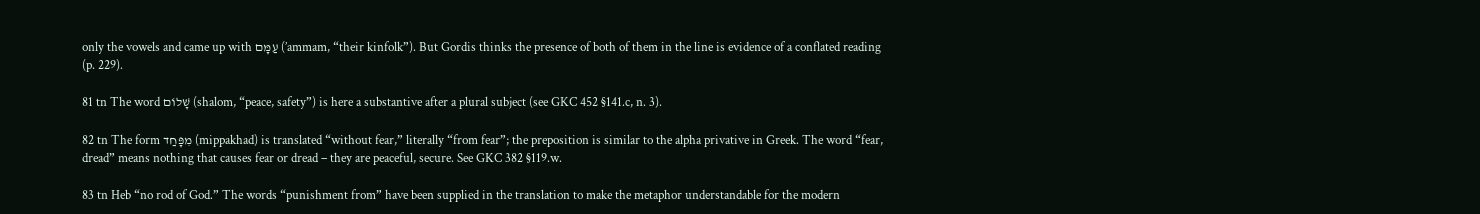only the vowels and came up with עַמָּם (’ammam, “their kinfolk”). But Gordis thinks the presence of both of them in the line is evidence of a conflated reading (p. 229).

81 tn The word שָׁלוֹם (shalom, “peace, safety”) is here a substantive after a plural subject (see GKC 452 §141.c, n. 3).

82 tn The form מִפָּחַד (mippakhad) is translated “without fear,” literally “from fear”; the preposition is similar to the alpha privative in Greek. The word “fear, dread” means nothing that causes fear or dread – they are peaceful, secure. See GKC 382 §119.w.

83 tn Heb “no rod of God.” The words “punishment from” have been supplied in the translation to make the metaphor understandable for the modern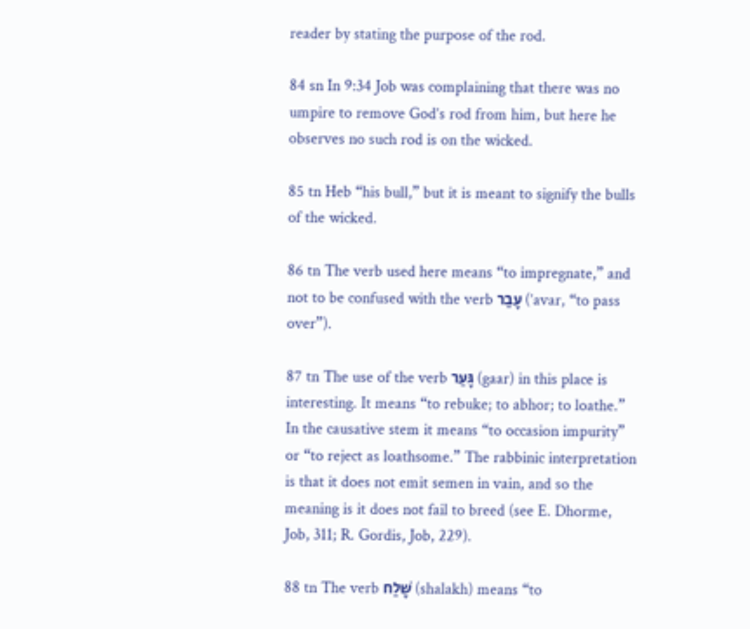reader by stating the purpose of the rod.

84 sn In 9:34 Job was complaining that there was no umpire to remove God’s rod from him, but here he observes no such rod is on the wicked.

85 tn Heb “his bull,” but it is meant to signify the bulls of the wicked.

86 tn The verb used here means “to impregnate,” and not to be confused with the verb עָבַר (’avar, “to pass over”).

87 tn The use of the verb גָּעַר (gaar) in this place is interesting. It means “to rebuke; to abhor; to loathe.” In the causative stem it means “to occasion impurity” or “to reject as loathsome.” The rabbinic interpretation is that it does not emit semen in vain, and so the meaning is it does not fail to breed (see E. Dhorme, Job, 311; R. Gordis, Job, 229).

88 tn The verb שָׁלַח (shalakh) means “to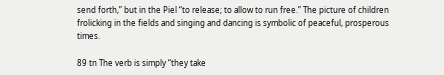send forth,” but in the Piel “to release; to allow to run free.” The picture of children frolicking in the fields and singing and dancing is symbolic of peaceful, prosperous times.

89 tn The verb is simply “they take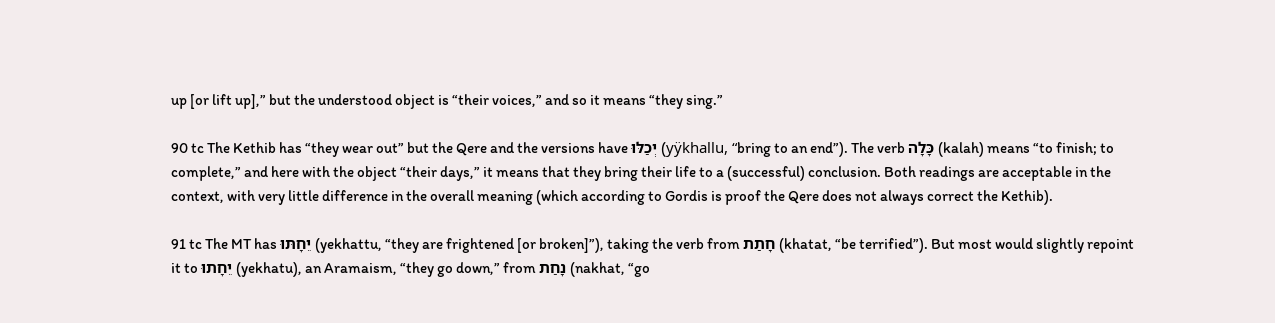up [or lift up],” but the understood object is “their voices,” and so it means “they sing.”

90 tc The Kethib has “they wear out” but the Qere and the versions have יְכַלּוּ (yÿkhallu, “bring to an end”). The verb כָּלָה (kalah) means “to finish; to complete,” and here with the object “their days,” it means that they bring their life to a (successful) conclusion. Both readings are acceptable in the context, with very little difference in the overall meaning (which according to Gordis is proof the Qere does not always correct the Kethib).

91 tc The MT has יֵחָתּוּ (yekhattu, “they are frightened [or broken]”), taking the verb from חָתַת (khatat, “be terrified”). But most would slightly repoint it to יֵחָתוּ (yekhatu), an Aramaism, “they go down,” from נָחַת (nakhat, “go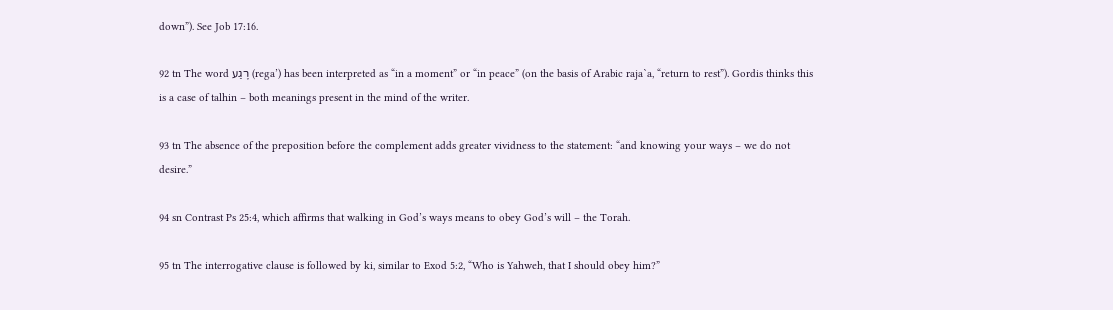down”). See Job 17:16.

92 tn The word רֶגַע (rega’) has been interpreted as “in a moment” or “in peace” (on the basis of Arabic raja`a, “return to rest”). Gordis thinks this is a case of talhin – both meanings present in the mind of the writer.

93 tn The absence of the preposition before the complement adds greater vividness to the statement: “and knowing your ways – we do not desire.”

94 sn Contrast Ps 25:4, which affirms that walking in God’s ways means to obey God’s will – the Torah.

95 tn The interrogative clause is followed by ki, similar to Exod 5:2, “Who is Yahweh, that I should obey him?”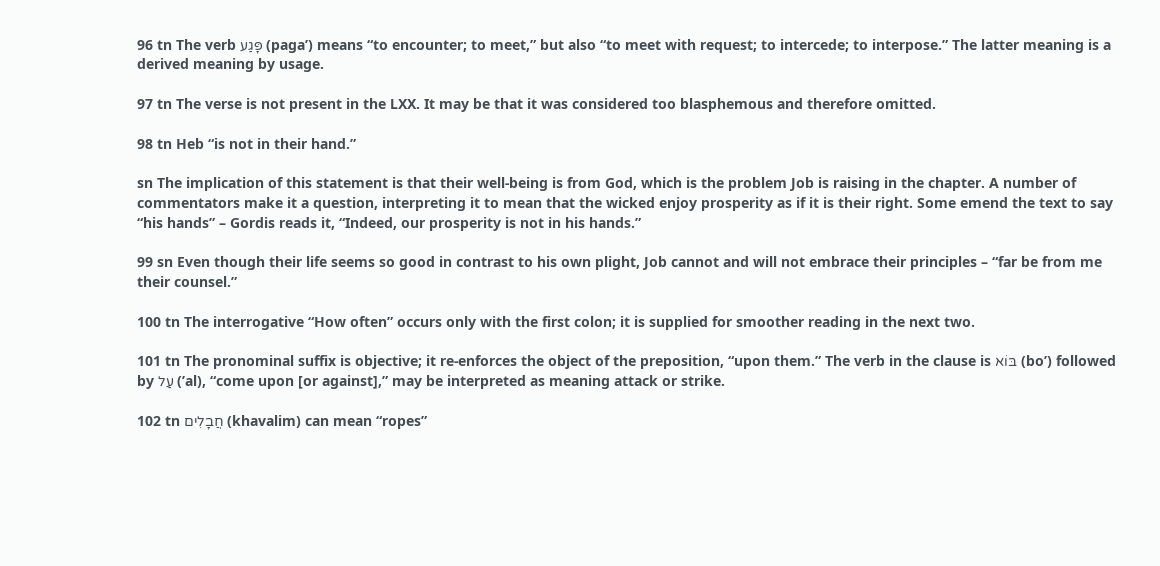96 tn The verb פָּגַע (paga’) means “to encounter; to meet,” but also “to meet with request; to intercede; to interpose.” The latter meaning is a derived meaning by usage.

97 tn The verse is not present in the LXX. It may be that it was considered too blasphemous and therefore omitted.

98 tn Heb “is not in their hand.”

sn The implication of this statement is that their well-being is from God, which is the problem Job is raising in the chapter. A number of commentators make it a question, interpreting it to mean that the wicked enjoy prosperity as if it is their right. Some emend the text to say “his hands” – Gordis reads it, “Indeed, our prosperity is not in his hands.”

99 sn Even though their life seems so good in contrast to his own plight, Job cannot and will not embrace their principles – “far be from me their counsel.”

100 tn The interrogative “How often” occurs only with the first colon; it is supplied for smoother reading in the next two.

101 tn The pronominal suffix is objective; it re-enforces the object of the preposition, “upon them.” The verb in the clause is בּוֹא (bo’) followed by עַל (’al), “come upon [or against],” may be interpreted as meaning attack or strike.

102 tn חֲבָלִים (khavalim) can mean “ropes”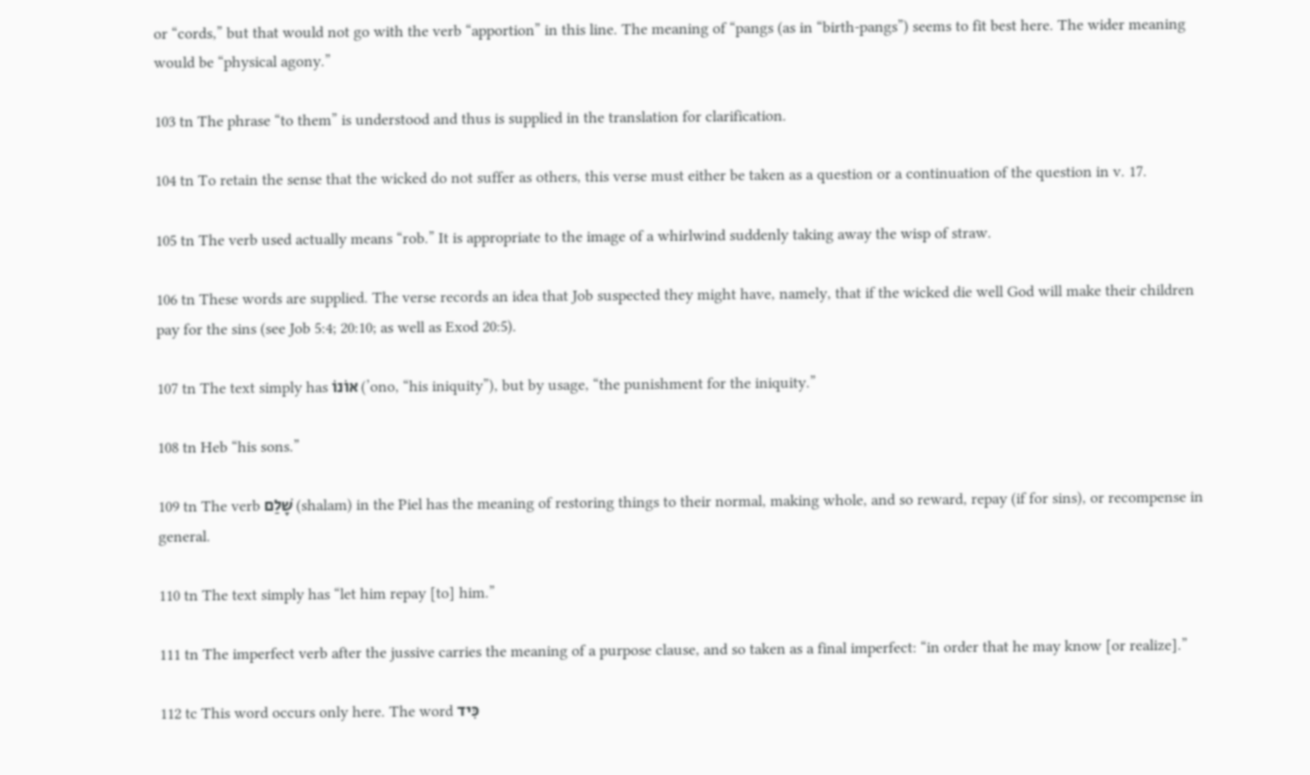or “cords,” but that would not go with the verb “apportion” in this line. The meaning of “pangs (as in “birth-pangs”) seems to fit best here. The wider meaning would be “physical agony.”

103 tn The phrase “to them” is understood and thus is supplied in the translation for clarification.

104 tn To retain the sense that the wicked do not suffer as others, this verse must either be taken as a question or a continuation of the question in v. 17.

105 tn The verb used actually means “rob.” It is appropriate to the image of a whirlwind suddenly taking away the wisp of straw.

106 tn These words are supplied. The verse records an idea that Job suspected they might have, namely, that if the wicked die well God will make their children pay for the sins (see Job 5:4; 20:10; as well as Exod 20:5).

107 tn The text simply has אוֹנוֹ (’ono, “his iniquity”), but by usage, “the punishment for the iniquity.”

108 tn Heb “his sons.”

109 tn The verb שָׁלַם (shalam) in the Piel has the meaning of restoring things to their normal, making whole, and so reward, repay (if for sins), or recompense in general.

110 tn The text simply has “let him repay [to] him.”

111 tn The imperfect verb after the jussive carries the meaning of a purpose clause, and so taken as a final imperfect: “in order that he may know [or realize].”

112 tc This word occurs only here. The word כִּיד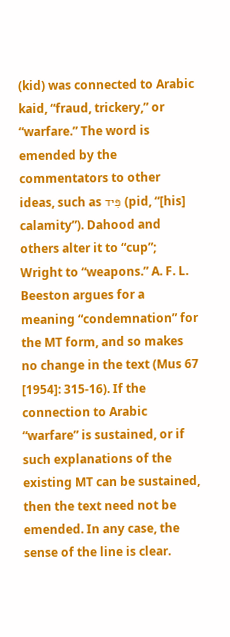(kid) was connected to Arabic kaid, “fraud, trickery,” or “warfare.” The word is emended by the commentators to other ideas, such as פִּיד (pid, “[his] calamity”). Dahood and others alter it to “cup”; Wright to “weapons.” A. F. L. Beeston argues for a meaning “condemnation” for the MT form, and so makes no change in the text (Mus 67 [1954]: 315-16). If the connection to Arabic “warfare” is sustained, or if such explanations of the existing MT can be sustained, then the text need not be emended. In any case, the sense of the line is clear.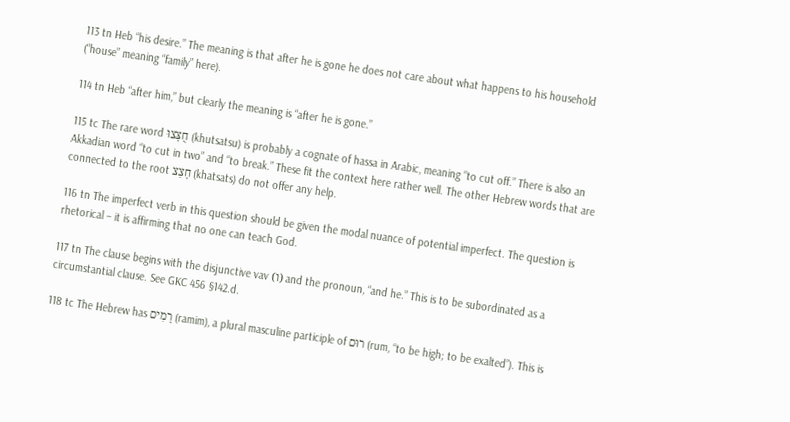113 tn Heb “his desire.” The meaning is that after he is gone he does not care about what happens to his household (“house” meaning “family” here).

114 tn Heb “after him,” but clearly the meaning is “after he is gone.”

115 tc The rare word חֻצָּצוּ (khutsatsu) is probably a cognate of hassa in Arabic, meaning “to cut off.” There is also an Akkadian word “to cut in two” and “to break.” These fit the context here rather well. The other Hebrew words that are connected to the root חָצַצ (khatsats) do not offer any help.

116 tn The imperfect verb in this question should be given the modal nuance of potential imperfect. The question is rhetorical – it is affirming that no one can teach God.

117 tn The clause begins with the disjunctive vav (ו) and the pronoun, “and he.” This is to be subordinated as a circumstantial clause. See GKC 456 §142.d.

118 tc The Hebrew has רָמִים (ramim), a plural masculine participle of רוּם (rum, “to be high; to be exalted”). This is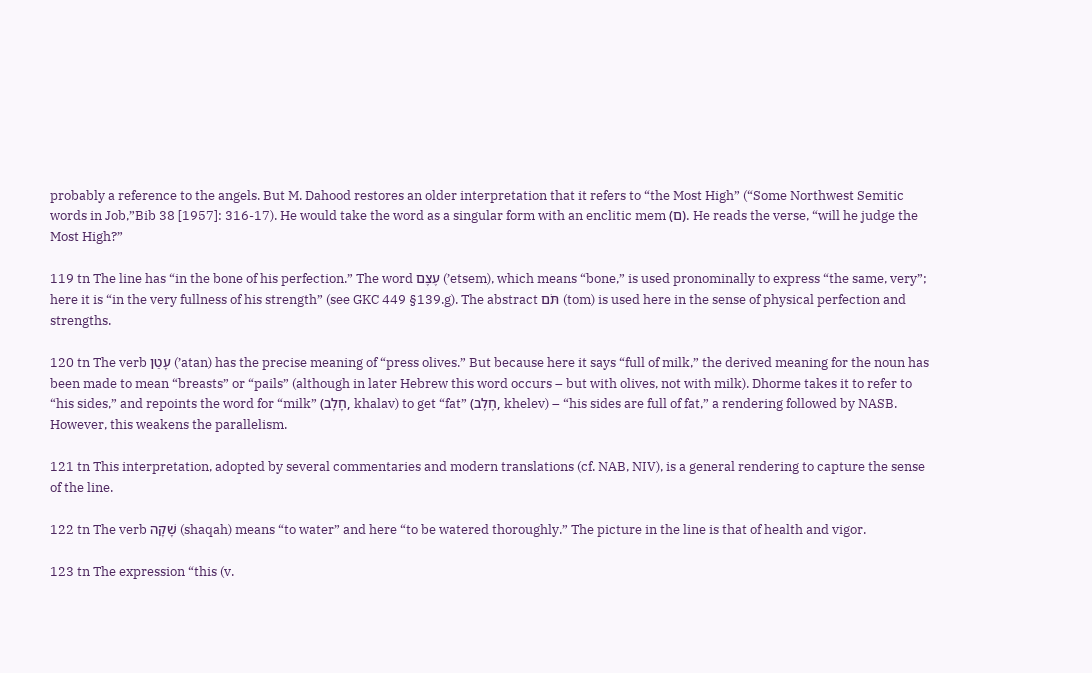probably a reference to the angels. But M. Dahood restores an older interpretation that it refers to “the Most High” (“Some Northwest Semitic words in Job,”Bib 38 [1957]: 316-17). He would take the word as a singular form with an enclitic mem (ם). He reads the verse, “will he judge the Most High?”

119 tn The line has “in the bone of his perfection.” The word עֶצֶם (’etsem), which means “bone,” is used pronominally to express “the same, very”; here it is “in the very fullness of his strength” (see GKC 449 §139.g). The abstract תֹּם (tom) is used here in the sense of physical perfection and strengths.

120 tn The verb עָטַן (’atan) has the precise meaning of “press olives.” But because here it says “full of milk,” the derived meaning for the noun has been made to mean “breasts” or “pails” (although in later Hebrew this word occurs – but with olives, not with milk). Dhorme takes it to refer to “his sides,” and repoints the word for “milk” (חָלָב, khalav) to get “fat” (חֶלֶב, khelev) – “his sides are full of fat,” a rendering followed by NASB. However, this weakens the parallelism.

121 tn This interpretation, adopted by several commentaries and modern translations (cf. NAB, NIV), is a general rendering to capture the sense of the line.

122 tn The verb שָׁקָה (shaqah) means “to water” and here “to be watered thoroughly.” The picture in the line is that of health and vigor.

123 tn The expression “this (v.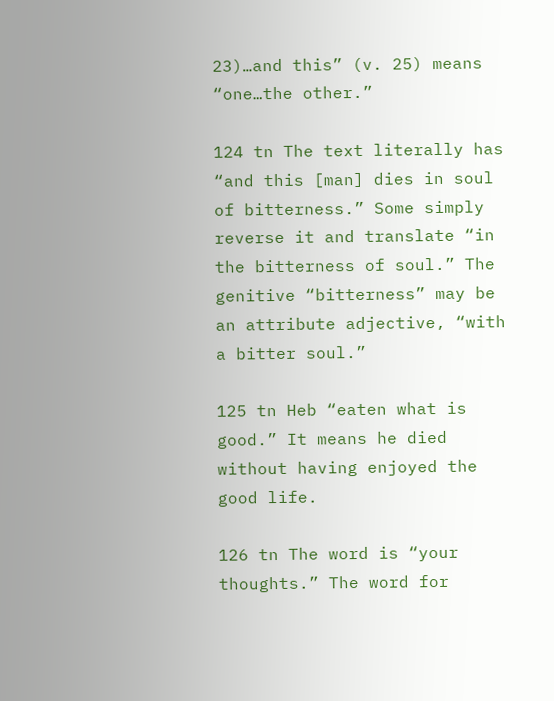23)…and this” (v. 25) means “one…the other.”

124 tn The text literally has “and this [man] dies in soul of bitterness.” Some simply reverse it and translate “in the bitterness of soul.” The genitive “bitterness” may be an attribute adjective, “with a bitter soul.”

125 tn Heb “eaten what is good.” It means he died without having enjoyed the good life.

126 tn The word is “your thoughts.” The word for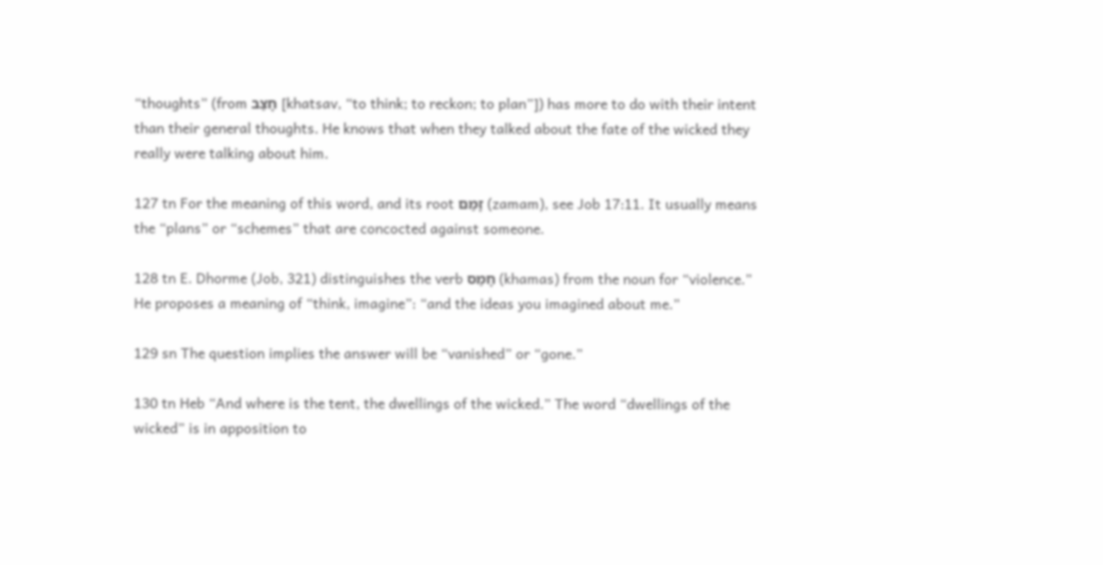“thoughts” (from חָצַב [khatsav, “to think; to reckon; to plan”]) has more to do with their intent than their general thoughts. He knows that when they talked about the fate of the wicked they really were talking about him.

127 tn For the meaning of this word, and its root זָמַם (zamam), see Job 17:11. It usually means the “plans” or “schemes” that are concocted against someone.

128 tn E. Dhorme (Job, 321) distinguishes the verb חָמַס (khamas) from the noun for “violence.” He proposes a meaning of “think, imagine”: “and the ideas you imagined about me.”

129 sn The question implies the answer will be “vanished” or “gone.”

130 tn Heb “And where is the tent, the dwellings of the wicked.” The word “dwellings of the wicked” is in apposition to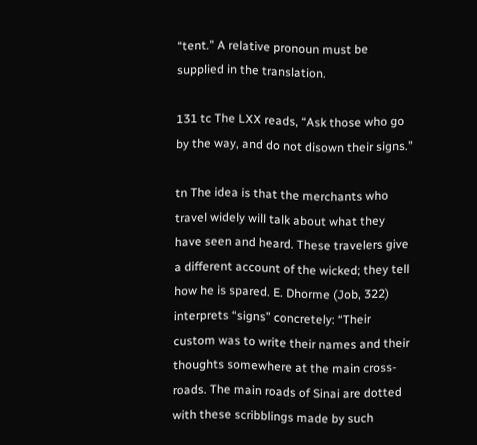“tent.” A relative pronoun must be supplied in the translation.

131 tc The LXX reads, “Ask those who go by the way, and do not disown their signs.”

tn The idea is that the merchants who travel widely will talk about what they have seen and heard. These travelers give a different account of the wicked; they tell how he is spared. E. Dhorme (Job, 322) interprets “signs” concretely: “Their custom was to write their names and their thoughts somewhere at the main cross-roads. The main roads of Sinai are dotted with these scribblings made by such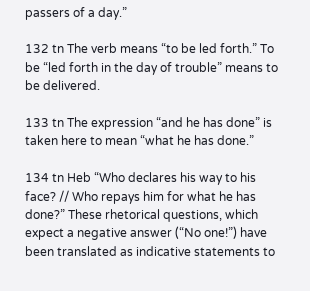passers of a day.”

132 tn The verb means “to be led forth.” To be “led forth in the day of trouble” means to be delivered.

133 tn The expression “and he has done” is taken here to mean “what he has done.”

134 tn Heb “Who declares his way to his face? // Who repays him for what he has done?” These rhetorical questions, which expect a negative answer (“No one!”) have been translated as indicative statements to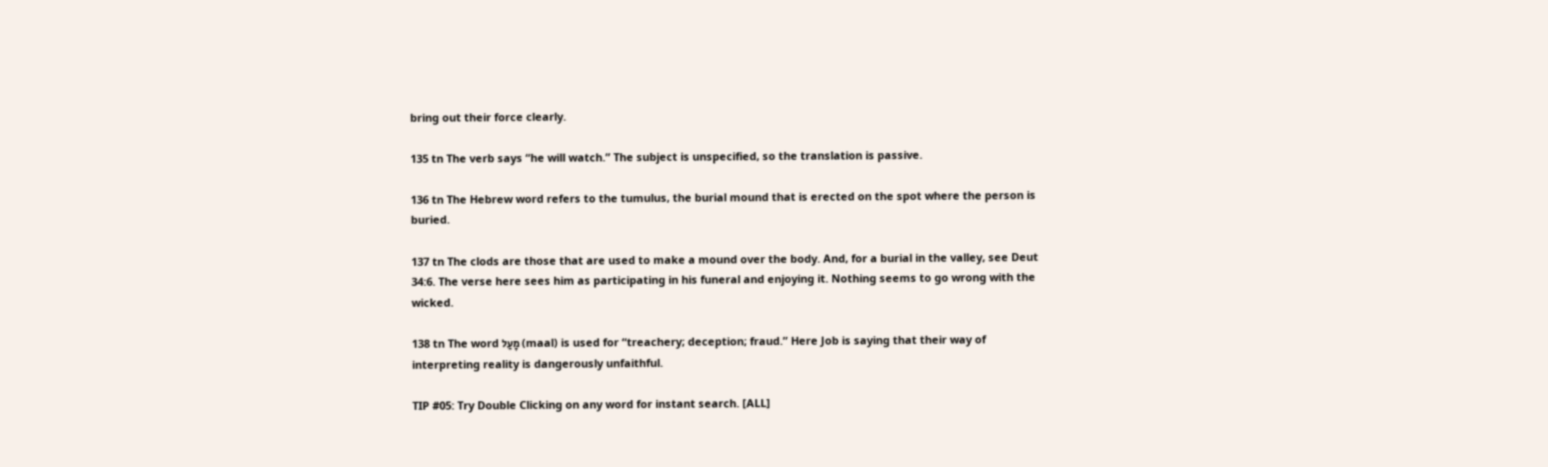bring out their force clearly.

135 tn The verb says “he will watch.” The subject is unspecified, so the translation is passive.

136 tn The Hebrew word refers to the tumulus, the burial mound that is erected on the spot where the person is buried.

137 tn The clods are those that are used to make a mound over the body. And, for a burial in the valley, see Deut 34:6. The verse here sees him as participating in his funeral and enjoying it. Nothing seems to go wrong with the wicked.

138 tn The word מָעַל (maal) is used for “treachery; deception; fraud.” Here Job is saying that their way of interpreting reality is dangerously unfaithful.

TIP #05: Try Double Clicking on any word for instant search. [ALL]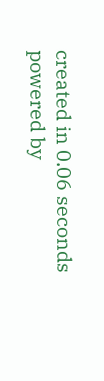created in 0.06 seconds
powered by